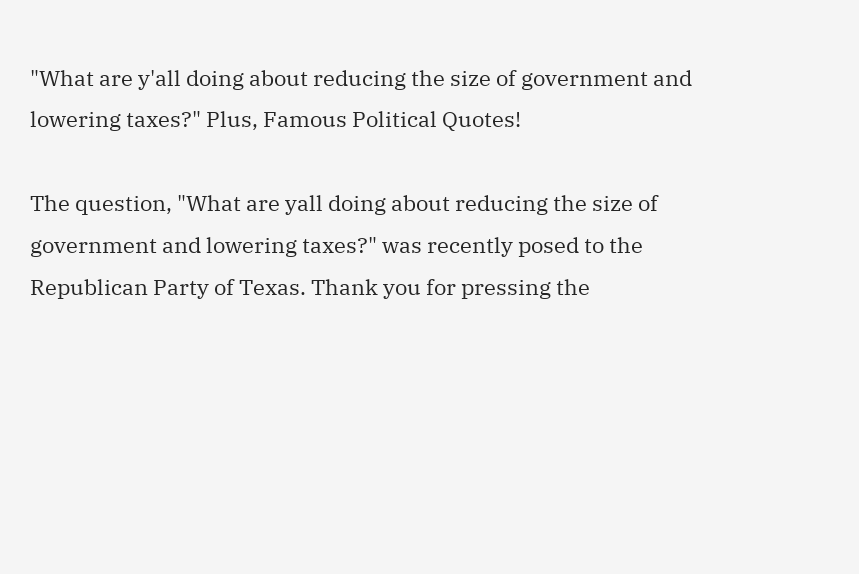"What are y'all doing about reducing the size of government and lowering taxes?" Plus, Famous Political Quotes!

The question, "What are yall doing about reducing the size of government and lowering taxes?" was recently posed to the Republican Party of Texas. Thank you for pressing the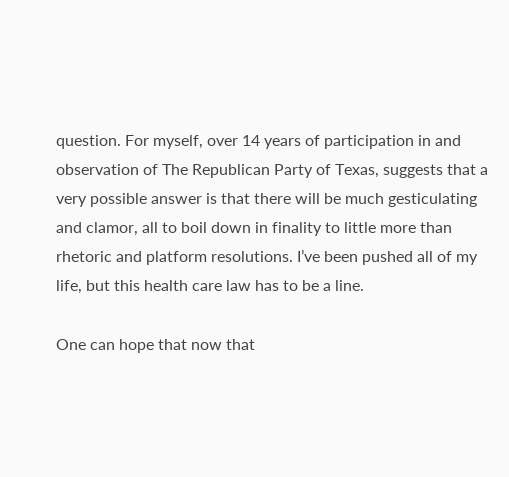question. For myself, over 14 years of participation in and observation of The Republican Party of Texas, suggests that a very possible answer is that there will be much gesticulating and clamor, all to boil down in finality to little more than rhetoric and platform resolutions. I’ve been pushed all of my life, but this health care law has to be a line.

One can hope that now that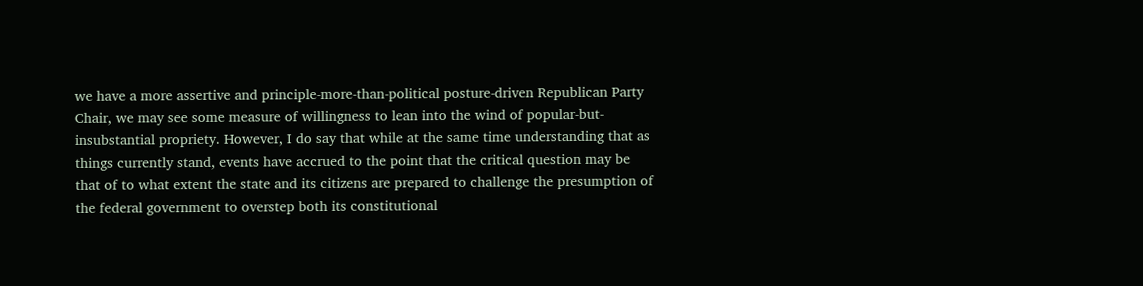we have a more assertive and principle-more-than-political posture-driven Republican Party Chair, we may see some measure of willingness to lean into the wind of popular-but-insubstantial propriety. However, I do say that while at the same time understanding that as things currently stand, events have accrued to the point that the critical question may be that of to what extent the state and its citizens are prepared to challenge the presumption of the federal government to overstep both its constitutional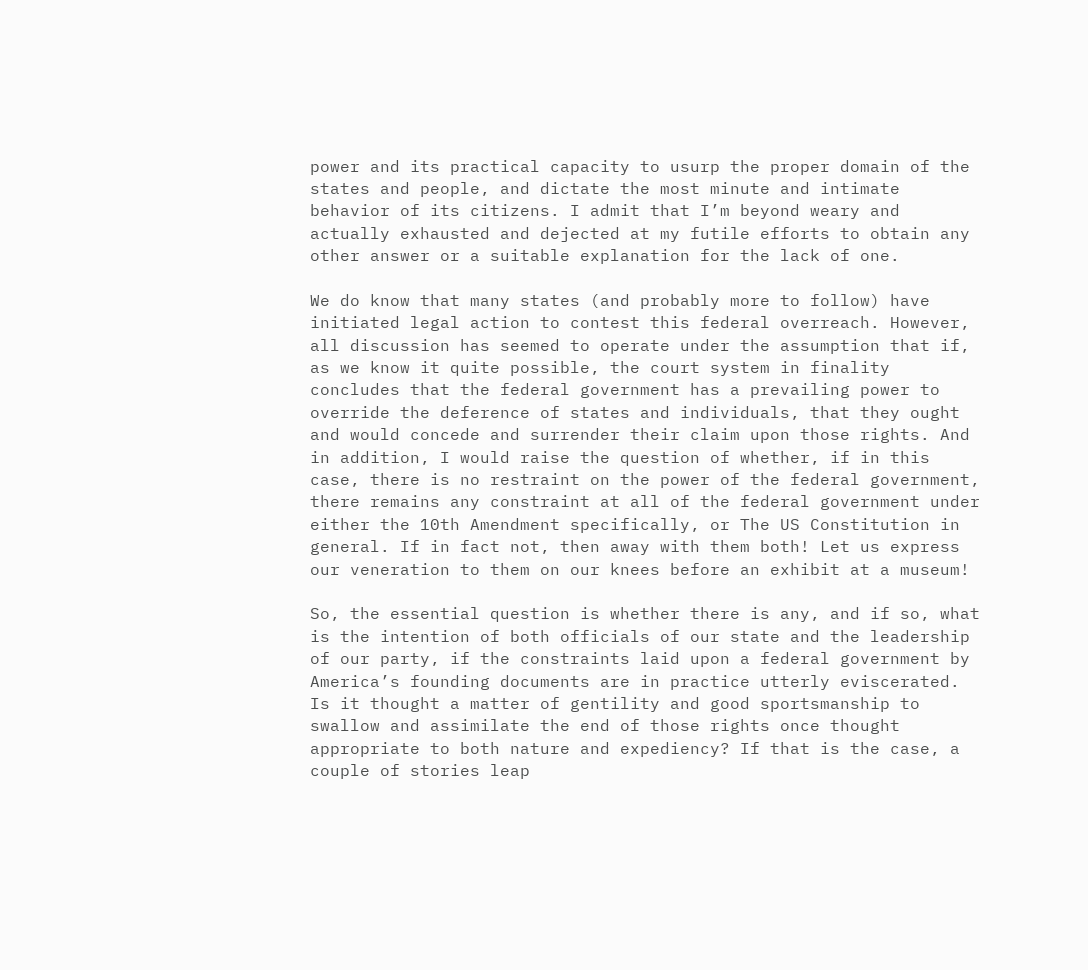power and its practical capacity to usurp the proper domain of the states and people, and dictate the most minute and intimate behavior of its citizens. I admit that I’m beyond weary and actually exhausted and dejected at my futile efforts to obtain any other answer or a suitable explanation for the lack of one.

We do know that many states (and probably more to follow) have initiated legal action to contest this federal overreach. However, all discussion has seemed to operate under the assumption that if, as we know it quite possible, the court system in finality concludes that the federal government has a prevailing power to override the deference of states and individuals, that they ought and would concede and surrender their claim upon those rights. And in addition, I would raise the question of whether, if in this case, there is no restraint on the power of the federal government, there remains any constraint at all of the federal government under either the 10th Amendment specifically, or The US Constitution in general. If in fact not, then away with them both! Let us express our veneration to them on our knees before an exhibit at a museum!

So, the essential question is whether there is any, and if so, what is the intention of both officials of our state and the leadership of our party, if the constraints laid upon a federal government by America’s founding documents are in practice utterly eviscerated. Is it thought a matter of gentility and good sportsmanship to swallow and assimilate the end of those rights once thought appropriate to both nature and expediency? If that is the case, a couple of stories leap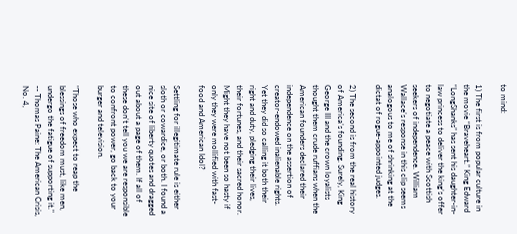to mind:

1) The first is from popular culture in the movie “Braveheart.” King Edward “LongShanks” has sent his daughter-in-law princess to deliver the king’s offer to negotiate a peace with Scottish seekers of independence. William Wallace’s response in this clip seems analogous to me of shrinking at the dictat of rogue-appointed judges.

2) The second is from the real history of America’s founding. Surely, King George III and the crown loyalists thought them crude ruffians when the American founders declared their independence on the assertion of creator-endowed inalienable rights. Yet they did so calling it both their right and duty, pledging their lives, their fortunes, and their sacred honor. Might they have not been so hasty if only they were mollified with fast-food and American Idol?

Settling for illegitimate rule is either sloth or cowardice, or both. I found a nice site of liberty quotes and dragged out about a page of them. If all of these don’t tell you we are responsible to confront power, go back to your burger and television.

"Those who expect to reap the blessings of freedom must, like men, undergo the fatigue of supporting it." -- Thomas Paine: The American Crisis, No. 4,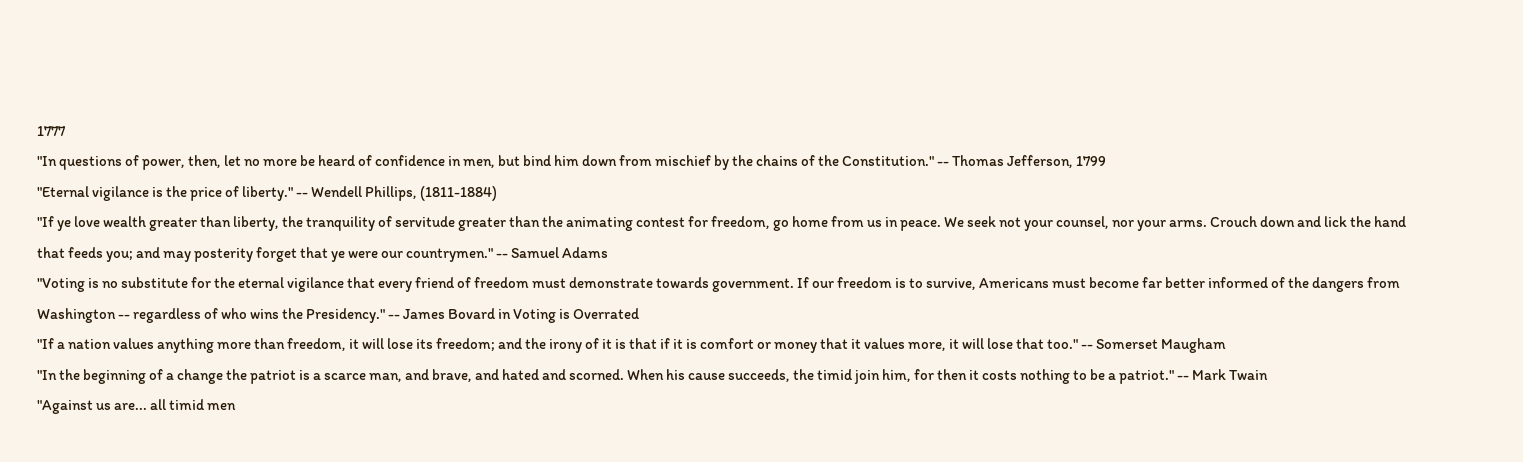1777
"In questions of power, then, let no more be heard of confidence in men, but bind him down from mischief by the chains of the Constitution." -- Thomas Jefferson, 1799
"Eternal vigilance is the price of liberty." -- Wendell Phillips, (1811-1884)
"If ye love wealth greater than liberty, the tranquility of servitude greater than the animating contest for freedom, go home from us in peace. We seek not your counsel, nor your arms. Crouch down and lick the hand that feeds you; and may posterity forget that ye were our countrymen." -- Samuel Adams
"Voting is no substitute for the eternal vigilance that every friend of freedom must demonstrate towards government. If our freedom is to survive, Americans must become far better informed of the dangers from Washington -- regardless of who wins the Presidency." -- James Bovard in Voting is Overrated
"If a nation values anything more than freedom, it will lose its freedom; and the irony of it is that if it is comfort or money that it values more, it will lose that too." -- Somerset Maugham
"In the beginning of a change the patriot is a scarce man, and brave, and hated and scorned. When his cause succeeds, the timid join him, for then it costs nothing to be a patriot." -- Mark Twain
"Against us are... all timid men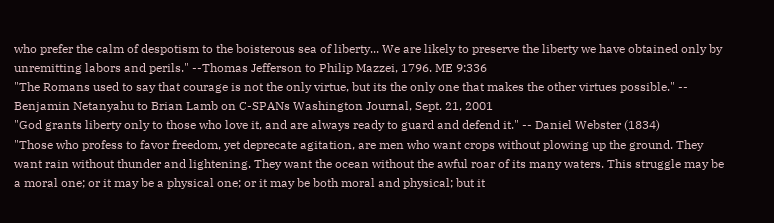who prefer the calm of despotism to the boisterous sea of liberty... We are likely to preserve the liberty we have obtained only by unremitting labors and perils." --Thomas Jefferson to Philip Mazzei, 1796. ME 9:336
"The Romans used to say that courage is not the only virtue, but its the only one that makes the other virtues possible." -- Benjamin Netanyahu to Brian Lamb on C-SPANs Washington Journal, Sept. 21, 2001
"God grants liberty only to those who love it, and are always ready to guard and defend it." -- Daniel Webster (1834)
"Those who profess to favor freedom, yet deprecate agitation, are men who want crops without plowing up the ground. They want rain without thunder and lightening. They want the ocean without the awful roar of its many waters. This struggle may be a moral one; or it may be a physical one; or it may be both moral and physical; but it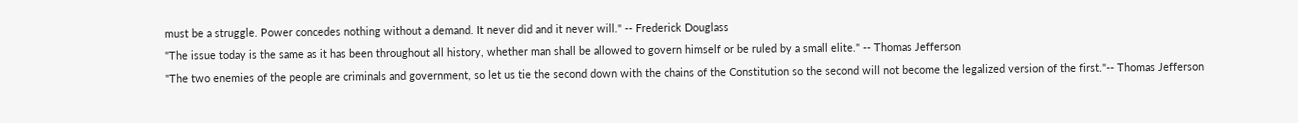must be a struggle. Power concedes nothing without a demand. It never did and it never will." -- Frederick Douglass
"The issue today is the same as it has been throughout all history, whether man shall be allowed to govern himself or be ruled by a small elite." -- Thomas Jefferson
"The two enemies of the people are criminals and government, so let us tie the second down with the chains of the Constitution so the second will not become the legalized version of the first."-- Thomas Jefferson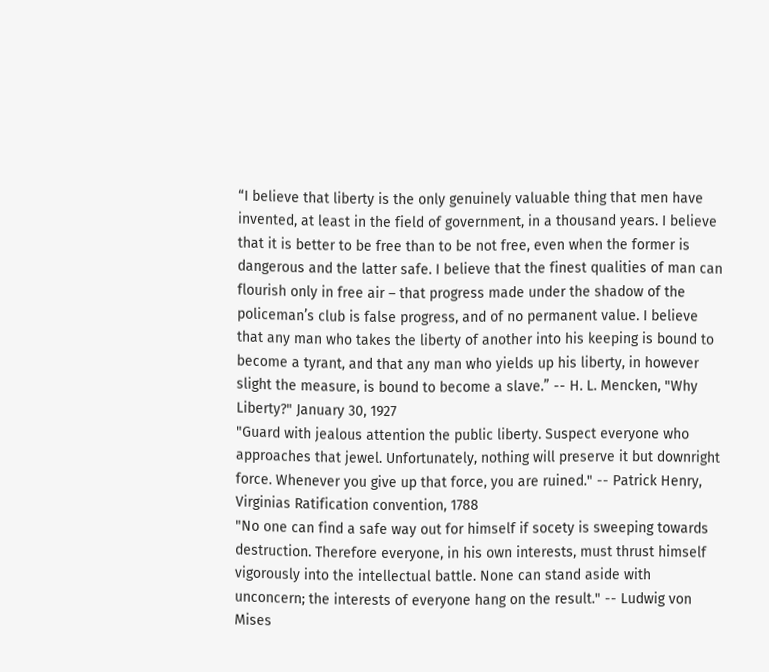“I believe that liberty is the only genuinely valuable thing that men have invented, at least in the field of government, in a thousand years. I believe that it is better to be free than to be not free, even when the former is dangerous and the latter safe. I believe that the finest qualities of man can flourish only in free air – that progress made under the shadow of the policeman’s club is false progress, and of no permanent value. I believe that any man who takes the liberty of another into his keeping is bound to become a tyrant, and that any man who yields up his liberty, in however slight the measure, is bound to become a slave.” -- H. L. Mencken, "Why Liberty?" January 30, 1927
"Guard with jealous attention the public liberty. Suspect everyone who approaches that jewel. Unfortunately, nothing will preserve it but downright force. Whenever you give up that force, you are ruined." -- Patrick Henry, Virginias Ratification convention, 1788
"No one can find a safe way out for himself if socety is sweeping towards destruction. Therefore everyone, in his own interests, must thrust himself vigorously into the intellectual battle. None can stand aside with unconcern; the interests of everyone hang on the result." -- Ludwig von Mises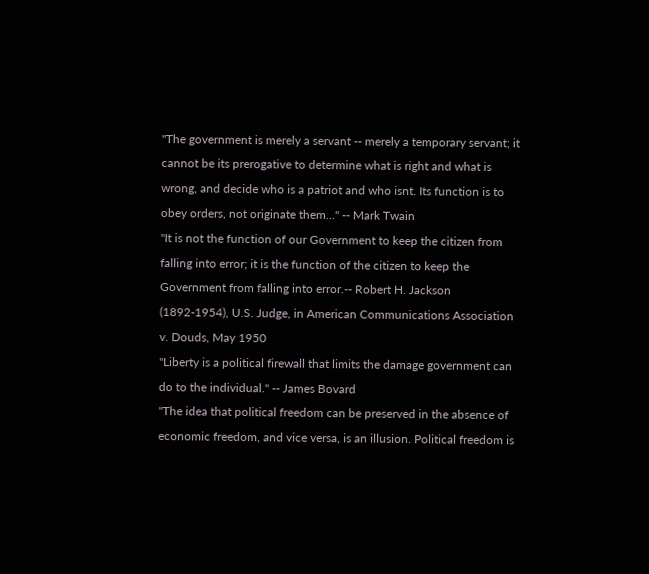"The government is merely a servant -- merely a temporary servant; it cannot be its prerogative to determine what is right and what is wrong, and decide who is a patriot and who isnt. Its function is to obey orders, not originate them..." -- Mark Twain
"It is not the function of our Government to keep the citizen from falling into error; it is the function of the citizen to keep the Government from falling into error.-- Robert H. Jackson (1892-1954), U.S. Judge, in American Communications Association v. Douds, May 1950
"Liberty is a political firewall that limits the damage government can do to the individual." -- James Bovard
"The idea that political freedom can be preserved in the absence of economic freedom, and vice versa, is an illusion. Political freedom is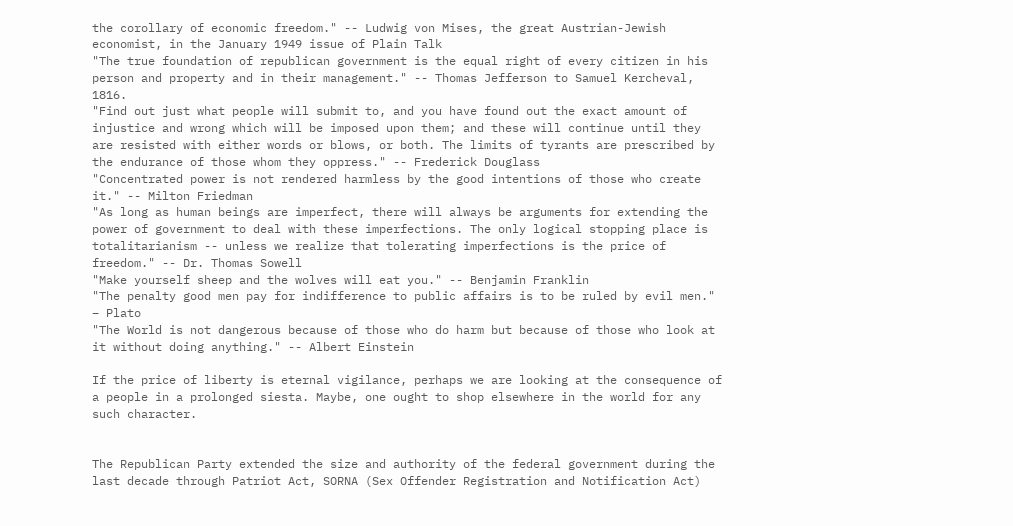the corollary of economic freedom." -- Ludwig von Mises, the great Austrian-Jewish economist, in the January 1949 issue of Plain Talk
"The true foundation of republican government is the equal right of every citizen in his person and property and in their management." -- Thomas Jefferson to Samuel Kercheval, 1816.
"Find out just what people will submit to, and you have found out the exact amount of injustice and wrong which will be imposed upon them; and these will continue until they are resisted with either words or blows, or both. The limits of tyrants are prescribed by the endurance of those whom they oppress." -- Frederick Douglass
"Concentrated power is not rendered harmless by the good intentions of those who create it." -- Milton Friedman
"As long as human beings are imperfect, there will always be arguments for extending the power of government to deal with these imperfections. The only logical stopping place is totalitarianism -- unless we realize that tolerating imperfections is the price of freedom." -- Dr. Thomas Sowell
"Make yourself sheep and the wolves will eat you." -- Benjamin Franklin
"The penalty good men pay for indifference to public affairs is to be ruled by evil men." – Plato
"The World is not dangerous because of those who do harm but because of those who look at it without doing anything." -- Albert Einstein

If the price of liberty is eternal vigilance, perhaps we are looking at the consequence of a people in a prolonged siesta. Maybe, one ought to shop elsewhere in the world for any such character.


The Republican Party extended the size and authority of the federal government during the last decade through Patriot Act, SORNA (Sex Offender Registration and Notification Act)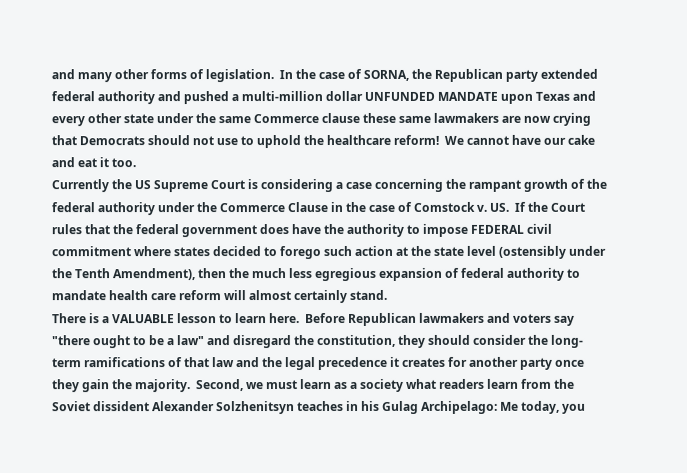and many other forms of legislation.  In the case of SORNA, the Republican party extended federal authority and pushed a multi-million dollar UNFUNDED MANDATE upon Texas and every other state under the same Commerce clause these same lawmakers are now crying that Democrats should not use to uphold the healthcare reform!  We cannot have our cake and eat it too.
Currently the US Supreme Court is considering a case concerning the rampant growth of the federal authority under the Commerce Clause in the case of Comstock v. US.  If the Court rules that the federal government does have the authority to impose FEDERAL civil commitment where states decided to forego such action at the state level (ostensibly under the Tenth Amendment), then the much less egregious expansion of federal authority to mandate health care reform will almost certainly stand.
There is a VALUABLE lesson to learn here.  Before Republican lawmakers and voters say "there ought to be a law" and disregard the constitution, they should consider the long-term ramifications of that law and the legal precedence it creates for another party once they gain the majority.  Second, we must learn as a society what readers learn from the Soviet dissident Alexander Solzhenitsyn teaches in his Gulag Archipelago: Me today, you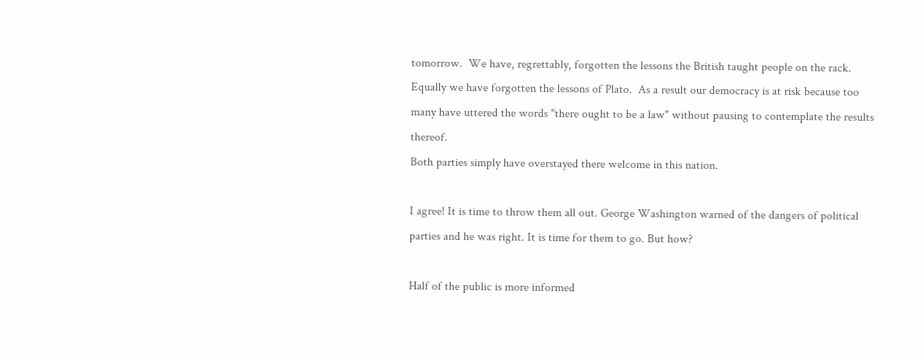tomorrow.  We have, regrettably, forgotten the lessons the British taught people on the rack.  Equally we have forgotten the lessons of Plato.  As a result our democracy is at risk because too many have uttered the words "there ought to be a law" without pausing to contemplate the results thereof.
Both parties simply have overstayed there welcome in this nation.

I agree! It is time to throw them all out. George Washington warned of the dangers of political parties and he was right. It is time for them to go. But how?

Half of the public is more informed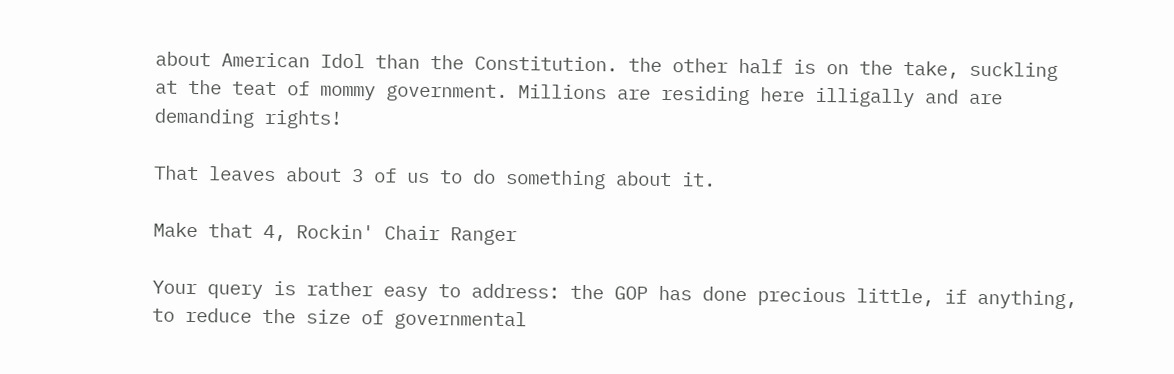about American Idol than the Constitution. the other half is on the take, suckling at the teat of mommy government. Millions are residing here illigally and are demanding rights!

That leaves about 3 of us to do something about it.

Make that 4, Rockin' Chair Ranger

Your query is rather easy to address: the GOP has done precious little, if anything, to reduce the size of governmental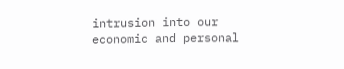intrusion into our economic and personal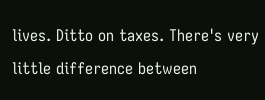lives. Ditto on taxes. There's very little difference between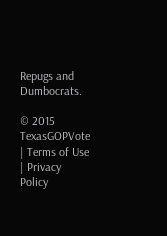Repugs and Dumbocrats.

© 2015 TexasGOPVote  | Terms of Use | Privacy Policy